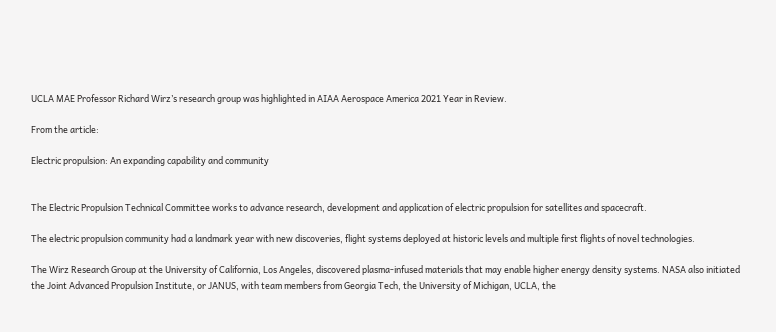UCLA MAE Professor Richard Wirz’s research group was highlighted in AIAA Aerospace America 2021 Year in Review.

From the article:

Electric propulsion: An expanding capability and community


The Electric Propulsion Technical Committee works to advance research, development and application of electric propulsion for satellites and spacecraft.

The electric propulsion community had a landmark year with new discoveries, flight systems deployed at historic levels and multiple first flights of novel technologies.

The Wirz Research Group at the University of California, Los Angeles, discovered plasma-infused materials that may enable higher energy density systems. NASA also initiated the Joint Advanced Propulsion Institute, or JANUS, with team members from Georgia Tech, the University of Michigan, UCLA, the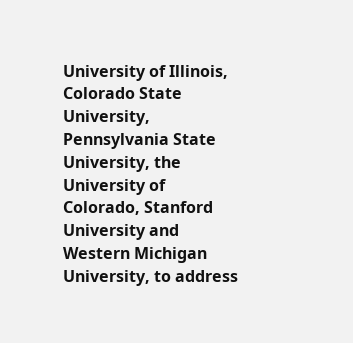University of Illinois, Colorado State University, Pennsylvania State University, the University of Colorado, Stanford University and Western Michigan University, to address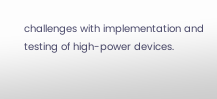challenges with implementation and testing of high-power devices.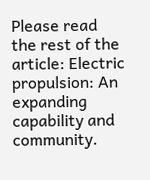Please read the rest of the article: Electric propulsion: An expanding capability and community.